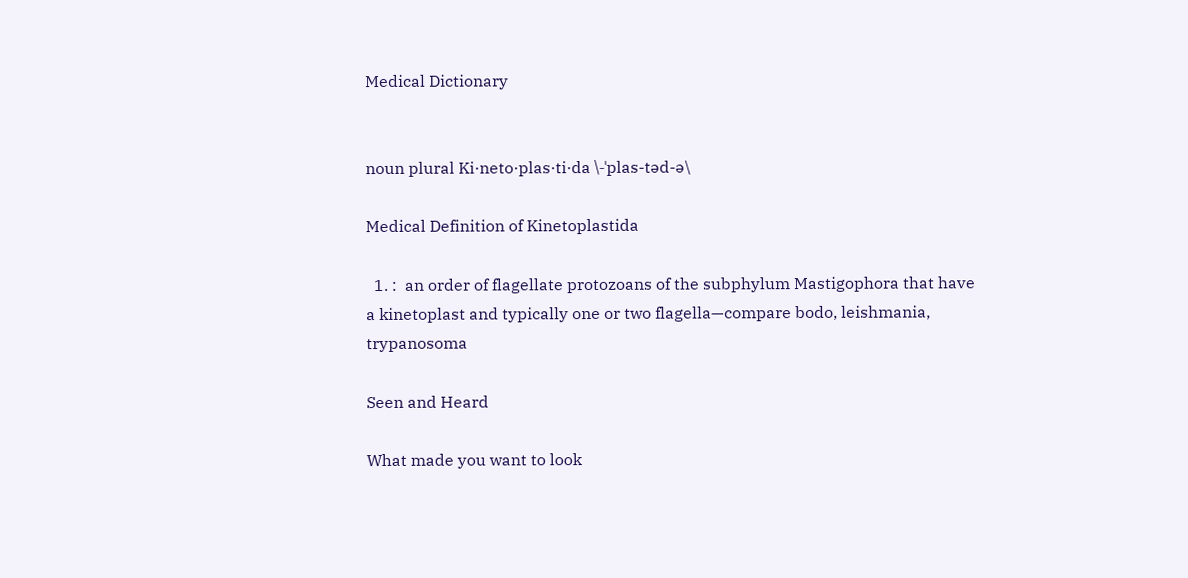Medical Dictionary


noun plural Ki·neto·plas·ti·da \-ˈplas-təd-ə\

Medical Definition of Kinetoplastida

  1. :  an order of flagellate protozoans of the subphylum Mastigophora that have a kinetoplast and typically one or two flagella—compare bodo, leishmania, trypanosoma

Seen and Heard

What made you want to look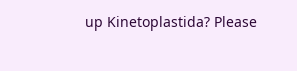up Kinetoplastida? Please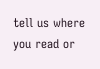tell us where you read or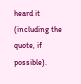heard it (including the quote, if possible).